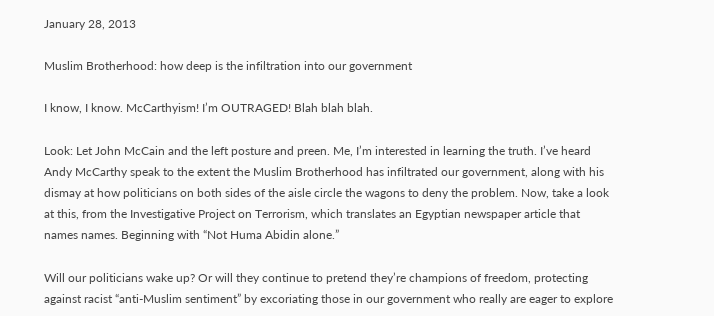January 28, 2013

Muslim Brotherhood: how deep is the infiltration into our government

I know, I know. McCarthyism! I’m OUTRAGED! Blah blah blah.

Look: Let John McCain and the left posture and preen. Me, I’m interested in learning the truth. I’ve heard Andy McCarthy speak to the extent the Muslim Brotherhood has infiltrated our government, along with his dismay at how politicians on both sides of the aisle circle the wagons to deny the problem. Now, take a look at this, from the Investigative Project on Terrorism, which translates an Egyptian newspaper article that names names. Beginning with “Not Huma Abidin alone.”

Will our politicians wake up? Or will they continue to pretend they’re champions of freedom, protecting against racist “anti-Muslim sentiment” by excoriating those in our government who really are eager to explore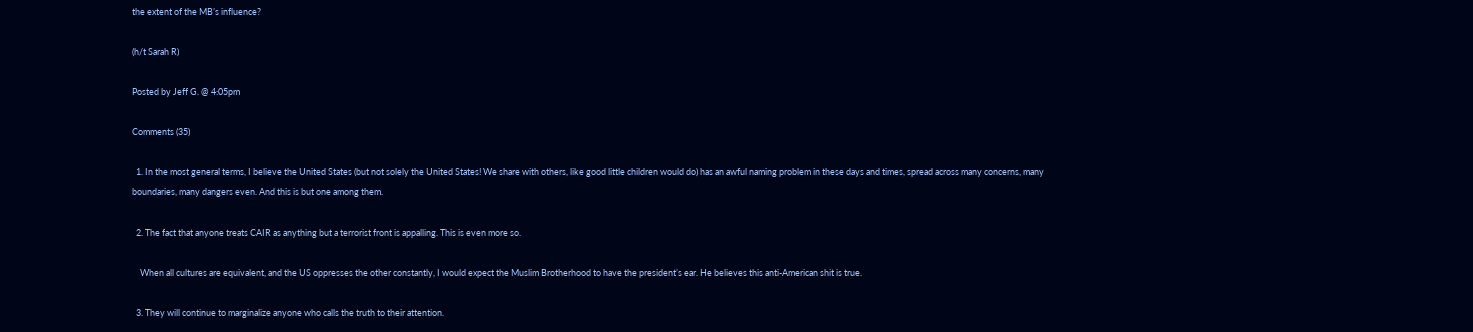the extent of the MB’s influence?

(h/t Sarah R)

Posted by Jeff G. @ 4:05pm

Comments (35)

  1. In the most general terms, I believe the United States (but not solely the United States! We share with others, like good little children would do) has an awful naming problem in these days and times, spread across many concerns, many boundaries, many dangers even. And this is but one among them.

  2. The fact that anyone treats CAIR as anything but a terrorist front is appalling. This is even more so.

    When all cultures are equivalent, and the US oppresses the other constantly, I would expect the Muslim Brotherhood to have the president’s ear. He believes this anti-American shit is true.

  3. They will continue to marginalize anyone who calls the truth to their attention.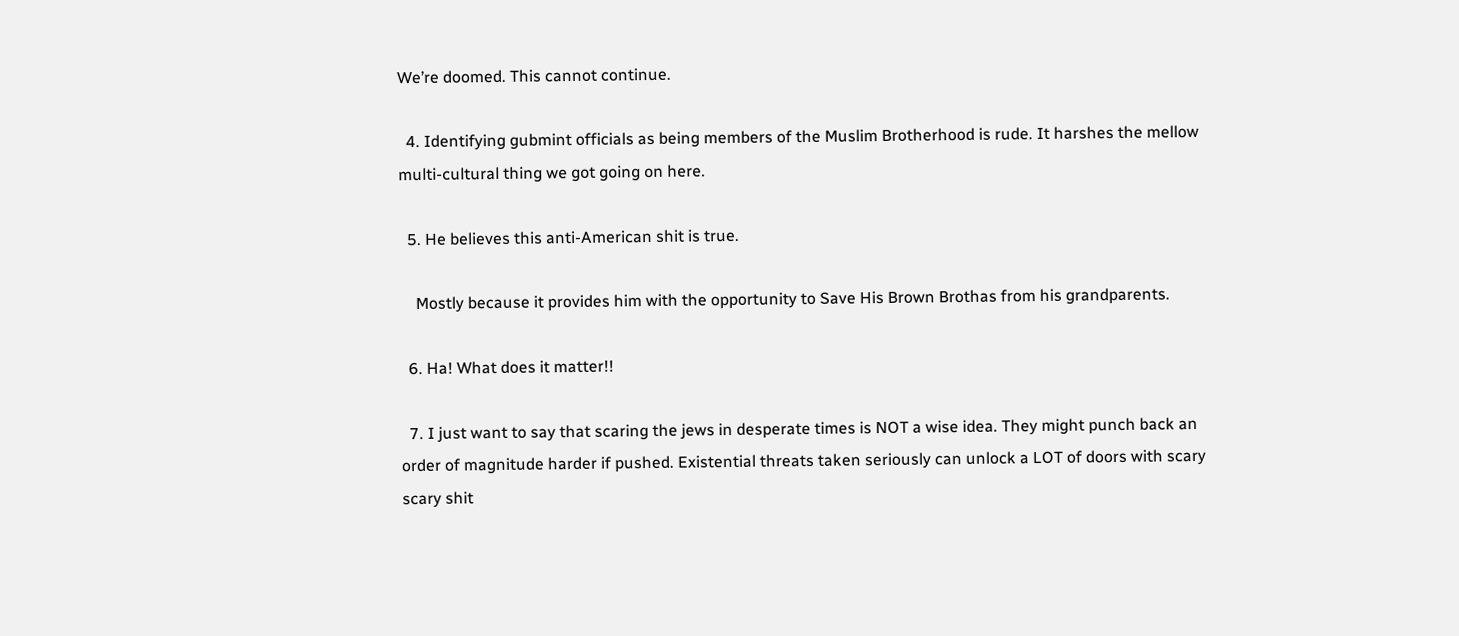We’re doomed. This cannot continue.

  4. Identifying gubmint officials as being members of the Muslim Brotherhood is rude. It harshes the mellow multi-cultural thing we got going on here.

  5. He believes this anti-American shit is true.

    Mostly because it provides him with the opportunity to Save His Brown Brothas from his grandparents.

  6. Ha! What does it matter!!

  7. I just want to say that scaring the jews in desperate times is NOT a wise idea. They might punch back an order of magnitude harder if pushed. Existential threats taken seriously can unlock a LOT of doors with scary scary shit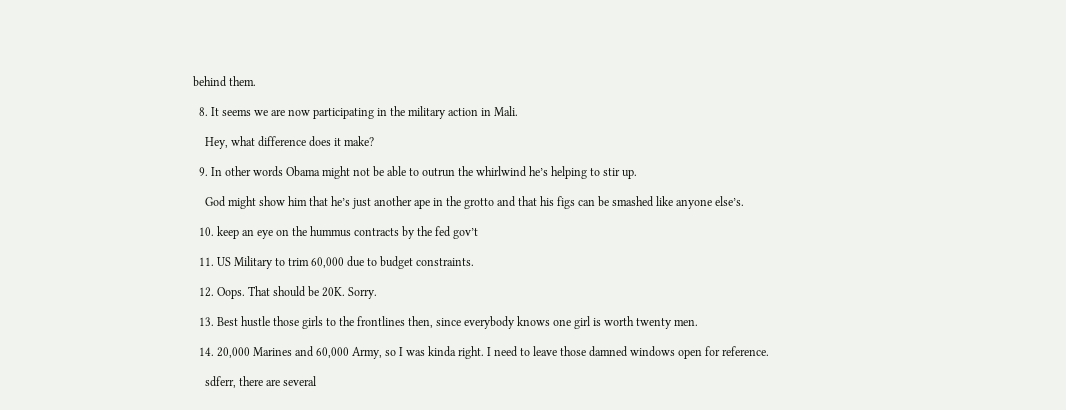behind them.

  8. It seems we are now participating in the military action in Mali.

    Hey, what difference does it make?

  9. In other words Obama might not be able to outrun the whirlwind he’s helping to stir up.

    God might show him that he’s just another ape in the grotto and that his figs can be smashed like anyone else’s.

  10. keep an eye on the hummus contracts by the fed gov’t

  11. US Military to trim 60,000 due to budget constraints.

  12. Oops. That should be 20K. Sorry.

  13. Best hustle those girls to the frontlines then, since everybody knows one girl is worth twenty men.

  14. 20,000 Marines and 60,000 Army, so I was kinda right. I need to leave those damned windows open for reference.

    sdferr, there are several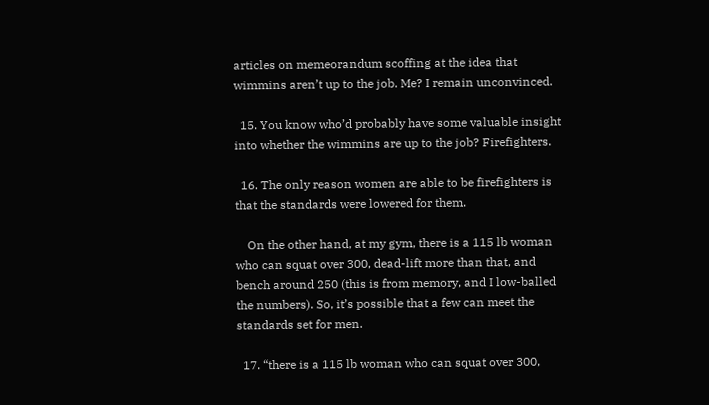articles on memeorandum scoffing at the idea that wimmins aren’t up to the job. Me? I remain unconvinced.

  15. You know who’d probably have some valuable insight into whether the wimmins are up to the job? Firefighters.

  16. The only reason women are able to be firefighters is that the standards were lowered for them.

    On the other hand, at my gym, there is a 115 lb woman who can squat over 300, dead-lift more than that, and bench around 250 (this is from memory, and I low-balled the numbers). So, it’s possible that a few can meet the standards set for men.

  17. “there is a 115 lb woman who can squat over 300,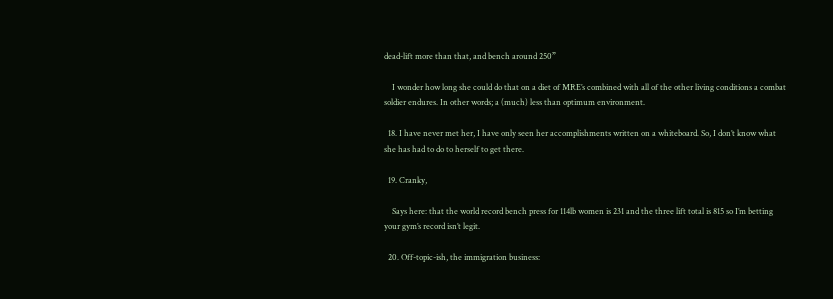dead-lift more than that, and bench around 250”

    I wonder how long she could do that on a diet of MRE’s combined with all of the other living conditions a combat soldier endures. In other words; a (much) less than optimum environment.

  18. I have never met her, I have only seen her accomplishments written on a whiteboard. So, I don’t know what she has had to do to herself to get there.

  19. Cranky,

    Says here: that the world record bench press for 114lb women is 231 and the three lift total is 815 so I’m betting your gym’s record isn’t legit.

  20. Off-topic-ish, the immigration business: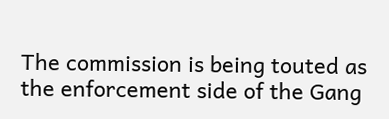The commission is being touted as the enforcement side of the Gang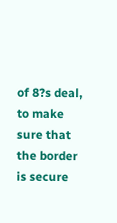of 8?s deal, to make sure that the border is secure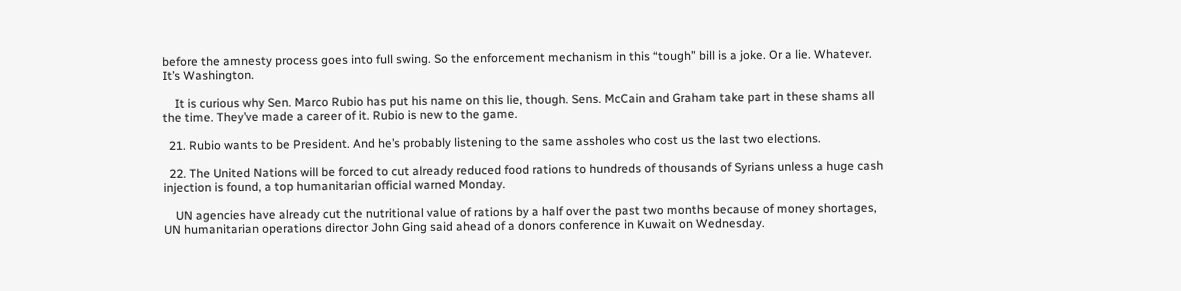before the amnesty process goes into full swing. So the enforcement mechanism in this “tough” bill is a joke. Or a lie. Whatever. It’s Washington.

    It is curious why Sen. Marco Rubio has put his name on this lie, though. Sens. McCain and Graham take part in these shams all the time. They’ve made a career of it. Rubio is new to the game.

  21. Rubio wants to be President. And he’s probably listening to the same assholes who cost us the last two elections.

  22. The United Nations will be forced to cut already reduced food rations to hundreds of thousands of Syrians unless a huge cash injection is found, a top humanitarian official warned Monday.

    UN agencies have already cut the nutritional value of rations by a half over the past two months because of money shortages, UN humanitarian operations director John Ging said ahead of a donors conference in Kuwait on Wednesday.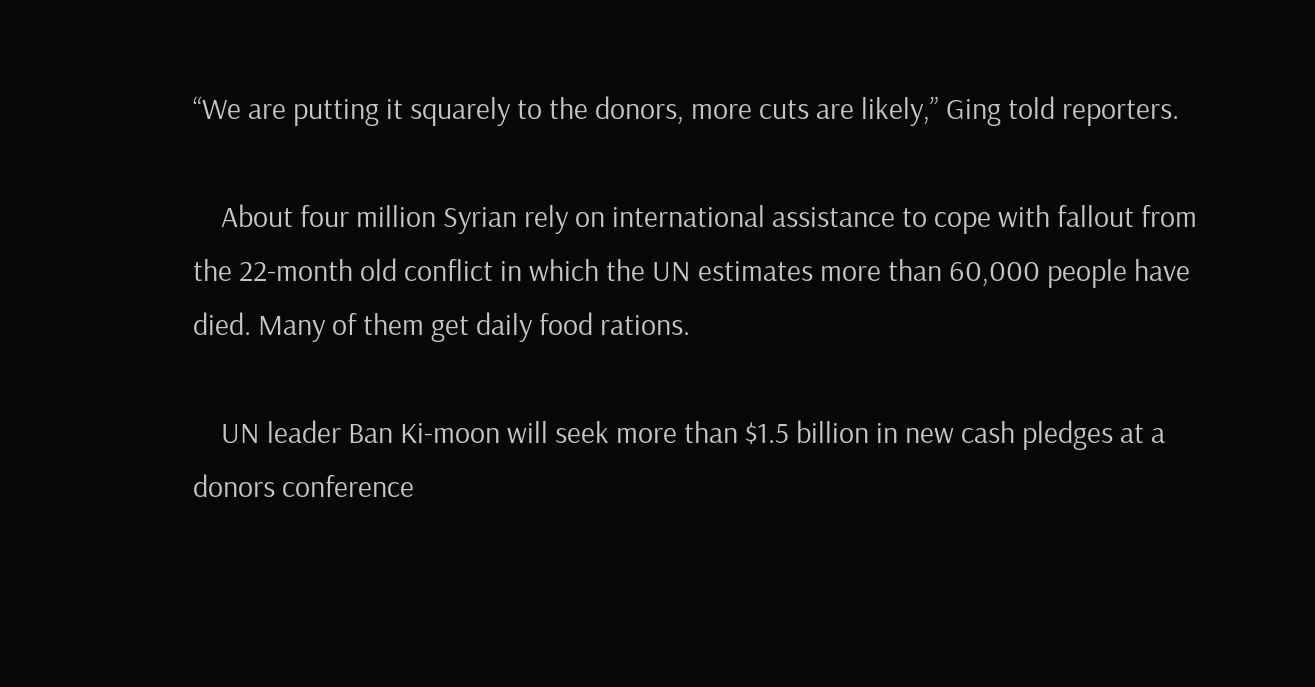“We are putting it squarely to the donors, more cuts are likely,” Ging told reporters.

    About four million Syrian rely on international assistance to cope with fallout from the 22-month old conflict in which the UN estimates more than 60,000 people have died. Many of them get daily food rations.

    UN leader Ban Ki-moon will seek more than $1.5 billion in new cash pledges at a donors conference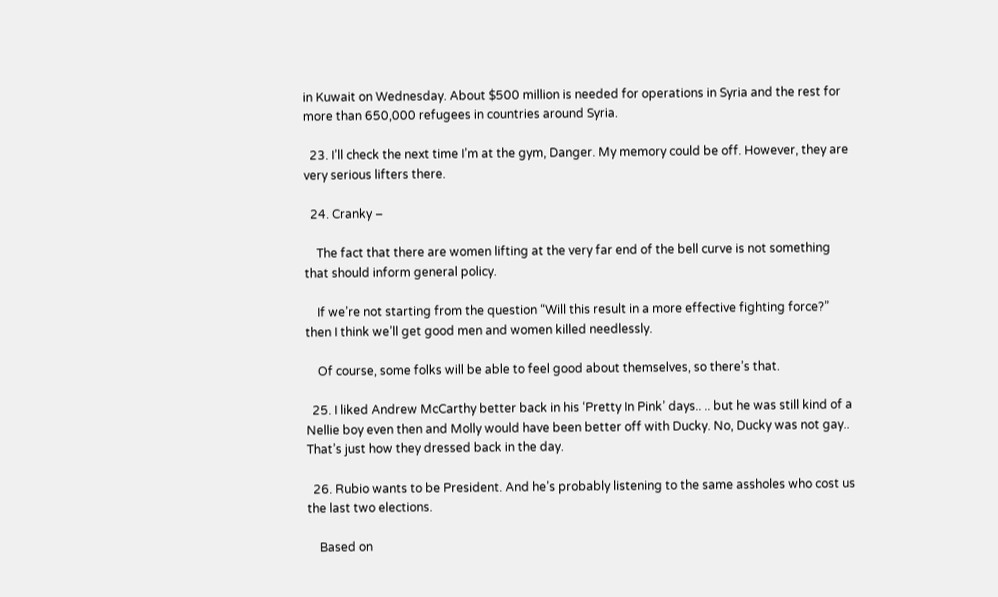in Kuwait on Wednesday. About $500 million is needed for operations in Syria and the rest for more than 650,000 refugees in countries around Syria.

  23. I’ll check the next time I’m at the gym, Danger. My memory could be off. However, they are very serious lifters there.

  24. Cranky –

    The fact that there are women lifting at the very far end of the bell curve is not something that should inform general policy.

    If we’re not starting from the question “Will this result in a more effective fighting force?” then I think we’ll get good men and women killed needlessly.

    Of course, some folks will be able to feel good about themselves, so there’s that.

  25. I liked Andrew McCarthy better back in his ‘Pretty In Pink’ days.. .. but he was still kind of a Nellie boy even then and Molly would have been better off with Ducky. No, Ducky was not gay.. That’s just how they dressed back in the day.

  26. Rubio wants to be President. And he’s probably listening to the same assholes who cost us the last two elections.

    Based on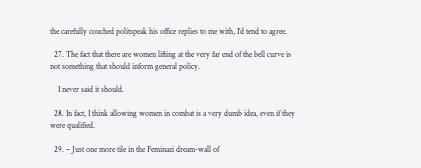the carefully couched politspeak his office replies to me with, I’d tend to agree.

  27. The fact that there are women lifting at the very far end of the bell curve is not something that should inform general policy.

    I never said it should.

  28. In fact, I think allowing women in combat is a very dumb idea, even if they were qualified.

  29. – Just one more tile in the Feminazi dream-wall of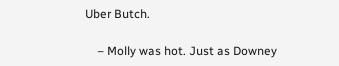Uber Butch.

    – Molly was hot. Just as Downey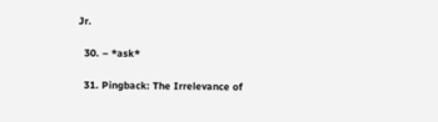Jr.

  30. – *ask*

  31. Pingback: The Irrelevance of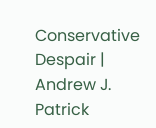Conservative Despair | Andrew J. Patrick